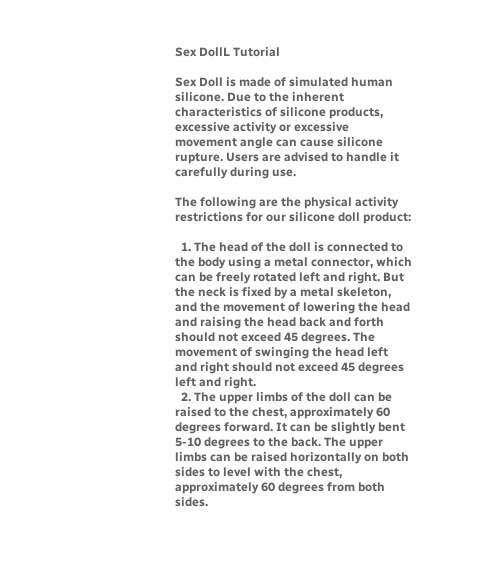Sex DollL Tutorial

Sex Doll is made of simulated human silicone. Due to the inherent characteristics of silicone products, excessive activity or excessive movement angle can cause silicone rupture. Users are advised to handle it carefully during use.

The following are the physical activity restrictions for our silicone doll product:

  1. The head of the doll is connected to the body using a metal connector, which can be freely rotated left and right. But the neck is fixed by a metal skeleton, and the movement of lowering the head and raising the head back and forth should not exceed 45 degrees. The movement of swinging the head left and right should not exceed 45 degrees left and right.
  2. The upper limbs of the doll can be raised to the chest, approximately 60 degrees forward. It can be slightly bent 5-10 degrees to the back. The upper limbs can be raised horizontally on both sides to level with the chest, approximately 60 degrees from both sides.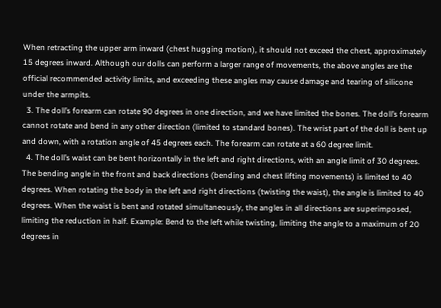When retracting the upper arm inward (chest hugging motion), it should not exceed the chest, approximately 15 degrees inward. Although our dolls can perform a larger range of movements, the above angles are the official recommended activity limits, and exceeding these angles may cause damage and tearing of silicone under the armpits.
  3. The doll’s forearm can rotate 90 degrees in one direction, and we have limited the bones. The doll’s forearm cannot rotate and bend in any other direction (limited to standard bones). The wrist part of the doll is bent up and down, with a rotation angle of 45 degrees each. The forearm can rotate at a 60 degree limit.
  4. The doll’s waist can be bent horizontally in the left and right directions, with an angle limit of 30 degrees. The bending angle in the front and back directions (bending and chest lifting movements) is limited to 40 degrees. When rotating the body in the left and right directions (twisting the waist), the angle is limited to 40 degrees. When the waist is bent and rotated simultaneously, the angles in all directions are superimposed, limiting the reduction in half. Example: Bend to the left while twisting, limiting the angle to a maximum of 20 degrees in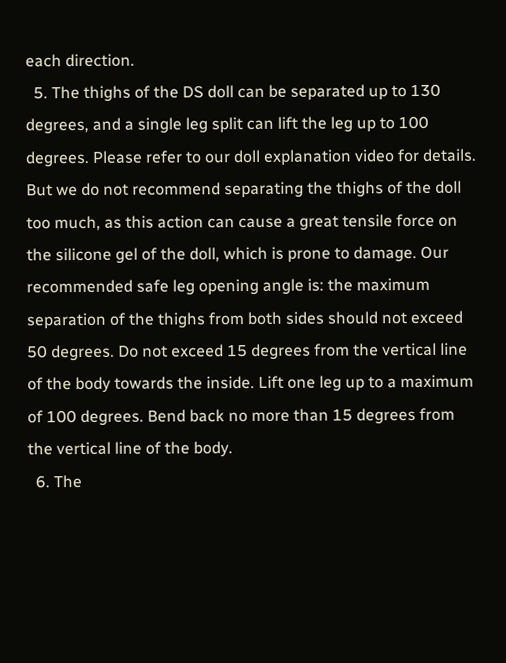each direction.
  5. The thighs of the DS doll can be separated up to 130 degrees, and a single leg split can lift the leg up to 100 degrees. Please refer to our doll explanation video for details. But we do not recommend separating the thighs of the doll too much, as this action can cause a great tensile force on the silicone gel of the doll, which is prone to damage. Our recommended safe leg opening angle is: the maximum separation of the thighs from both sides should not exceed 50 degrees. Do not exceed 15 degrees from the vertical line of the body towards the inside. Lift one leg up to a maximum of 100 degrees. Bend back no more than 15 degrees from the vertical line of the body.
  6. The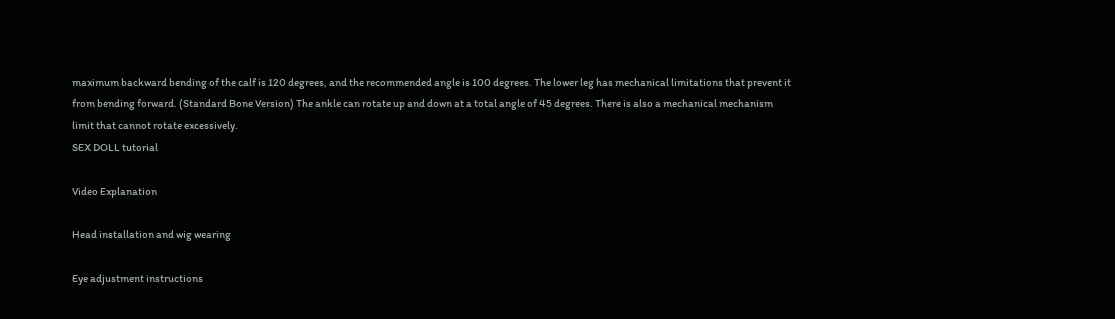maximum backward bending of the calf is 120 degrees, and the recommended angle is 100 degrees. The lower leg has mechanical limitations that prevent it from bending forward. (Standard Bone Version) The ankle can rotate up and down at a total angle of 45 degrees. There is also a mechanical mechanism limit that cannot rotate excessively.
SEX DOLL tutorial

Video Explanation

Head installation and wig wearing

Eye adjustment instructions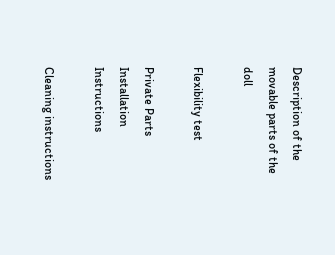Description of the movable parts of the doll

Flexibility test

Private Parts Installation Instructions

Cleaning instructions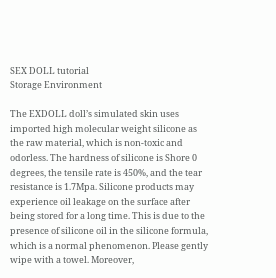SEX DOLL tutorial
Storage Environment

The EXDOLL doll’s simulated skin uses imported high molecular weight silicone as the raw material, which is non-toxic and odorless. The hardness of silicone is Shore 0 degrees, the tensile rate is 450%, and the tear resistance is 1.7Mpa. Silicone products may experience oil leakage on the surface after being stored for a long time. This is due to the presence of silicone oil in the silicone formula, which is a normal phenomenon. Please gently wipe with a towel. Moreover,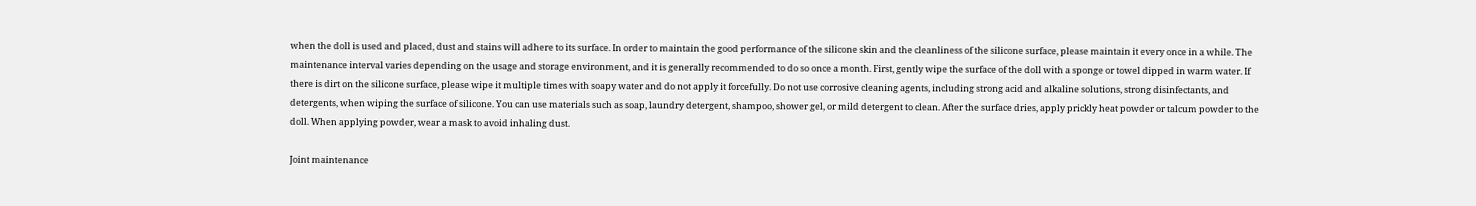when the doll is used and placed, dust and stains will adhere to its surface. In order to maintain the good performance of the silicone skin and the cleanliness of the silicone surface, please maintain it every once in a while. The maintenance interval varies depending on the usage and storage environment, and it is generally recommended to do so once a month. First, gently wipe the surface of the doll with a sponge or towel dipped in warm water. If there is dirt on the silicone surface, please wipe it multiple times with soapy water and do not apply it forcefully. Do not use corrosive cleaning agents, including strong acid and alkaline solutions, strong disinfectants, and detergents, when wiping the surface of silicone. You can use materials such as soap, laundry detergent, shampoo, shower gel, or mild detergent to clean. After the surface dries, apply prickly heat powder or talcum powder to the doll. When applying powder, wear a mask to avoid inhaling dust.

Joint maintenance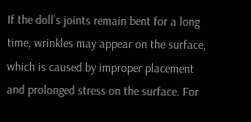If the doll’s joints remain bent for a long time, wrinkles may appear on the surface, which is caused by improper placement and prolonged stress on the surface. For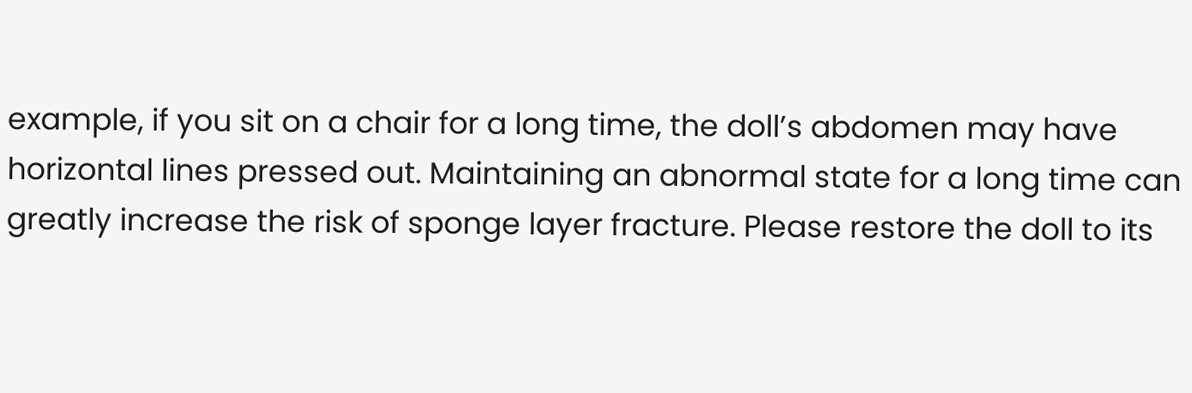example, if you sit on a chair for a long time, the doll’s abdomen may have horizontal lines pressed out. Maintaining an abnormal state for a long time can greatly increase the risk of sponge layer fracture. Please restore the doll to its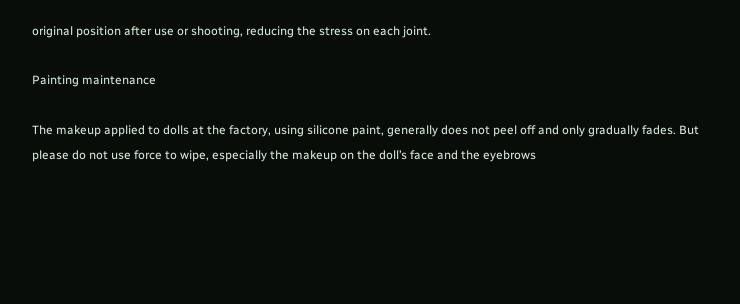original position after use or shooting, reducing the stress on each joint.

Painting maintenance

The makeup applied to dolls at the factory, using silicone paint, generally does not peel off and only gradually fades. But please do not use force to wipe, especially the makeup on the doll’s face and the eyebrows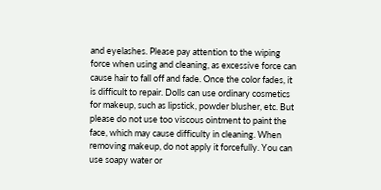and eyelashes. Please pay attention to the wiping force when using and cleaning, as excessive force can cause hair to fall off and fade. Once the color fades, it is difficult to repair. Dolls can use ordinary cosmetics for makeup, such as lipstick, powder blusher, etc. But please do not use too viscous ointment to paint the face, which may cause difficulty in cleaning. When removing makeup, do not apply it forcefully. You can use soapy water or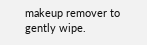makeup remover to gently wipe.